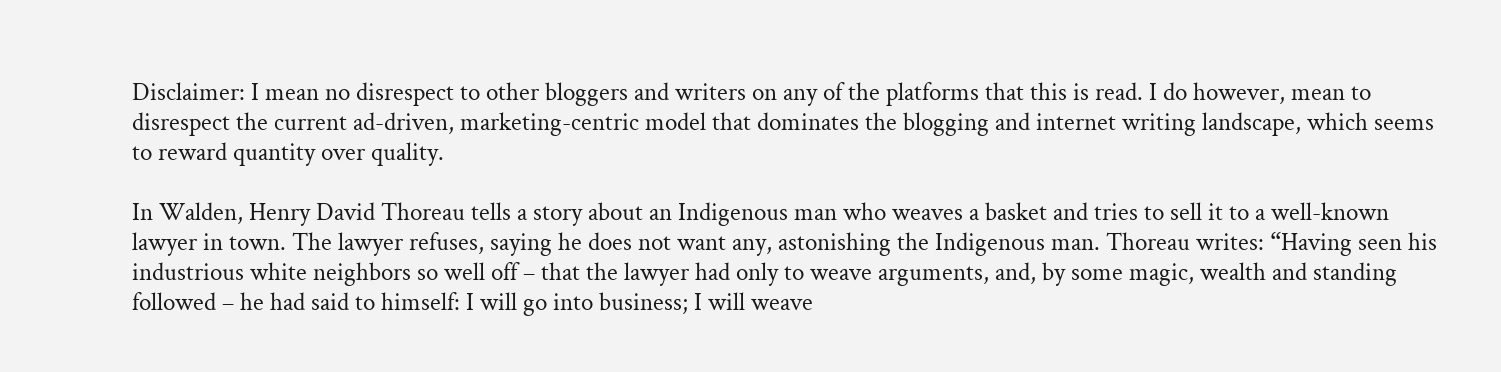Disclaimer: I mean no disrespect to other bloggers and writers on any of the platforms that this is read. I do however, mean to disrespect the current ad-driven, marketing-centric model that dominates the blogging and internet writing landscape, which seems to reward quantity over quality.

In Walden, Henry David Thoreau tells a story about an Indigenous man who weaves a basket and tries to sell it to a well-known lawyer in town. The lawyer refuses, saying he does not want any, astonishing the Indigenous man. Thoreau writes: “Having seen his industrious white neighbors so well off – that the lawyer had only to weave arguments, and, by some magic, wealth and standing followed – he had said to himself: I will go into business; I will weave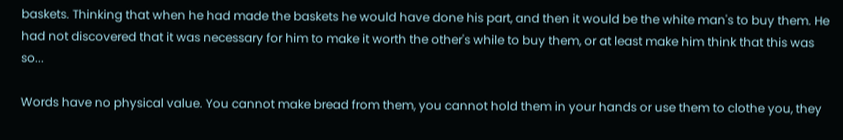baskets. Thinking that when he had made the baskets he would have done his part, and then it would be the white man's to buy them. He had not discovered that it was necessary for him to make it worth the other's while to buy them, or at least make him think that this was so...

Words have no physical value. You cannot make bread from them, you cannot hold them in your hands or use them to clothe you, they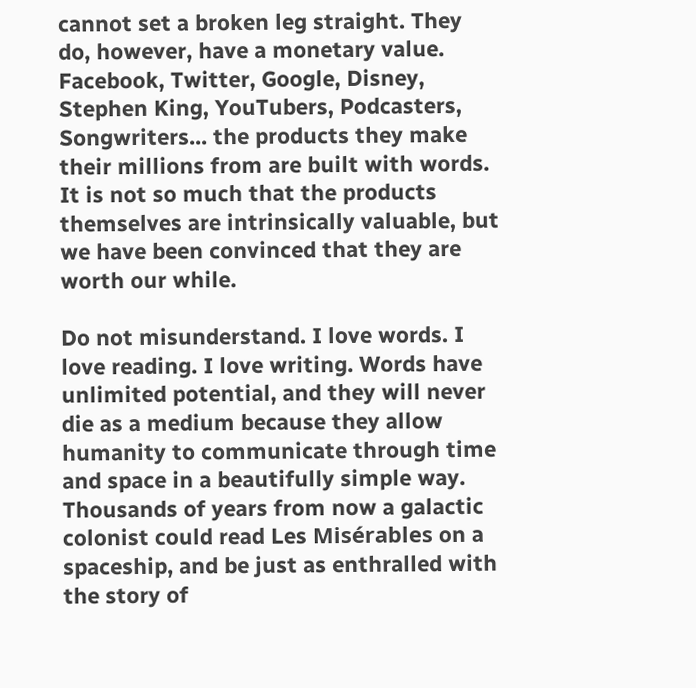cannot set a broken leg straight. They do, however, have a monetary value. Facebook, Twitter, Google, Disney, Stephen King, YouTubers, Podcasters, Songwriters... the products they make their millions from are built with words. It is not so much that the products themselves are intrinsically valuable, but we have been convinced that they are worth our while.

Do not misunderstand. I love words. I love reading. I love writing. Words have unlimited potential, and they will never die as a medium because they allow humanity to communicate through time and space in a beautifully simple way. Thousands of years from now a galactic colonist could read Les Misérables on a spaceship, and be just as enthralled with the story of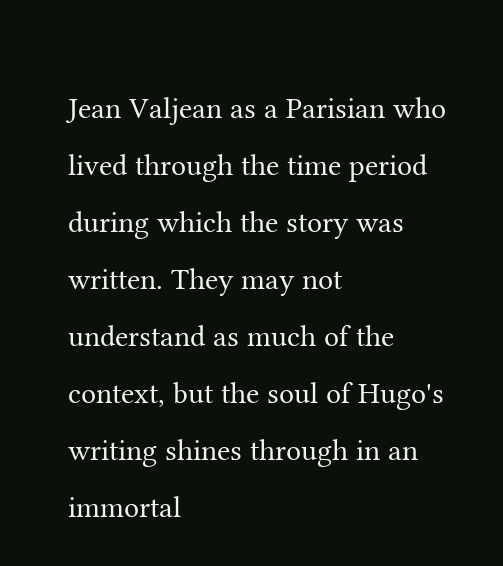Jean Valjean as a Parisian who lived through the time period during which the story was written. They may not understand as much of the context, but the soul of Hugo's writing shines through in an immortal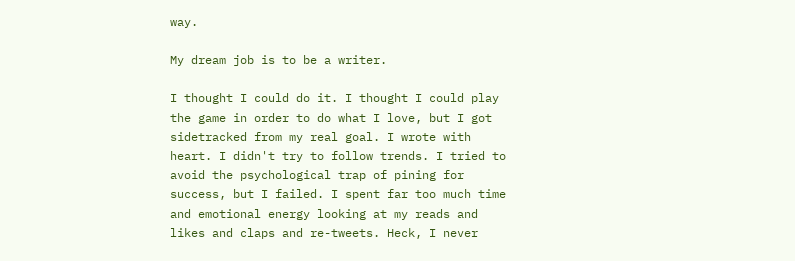way.

My dream job is to be a writer.

I thought I could do it. I thought I could play the game in order to do what I love, but I got sidetracked from my real goal. I wrote with heart. I didn't try to follow trends. I tried to avoid the psychological trap of pining for success, but I failed. I spent far too much time and emotional energy looking at my reads and likes and claps and re-tweets. Heck, I never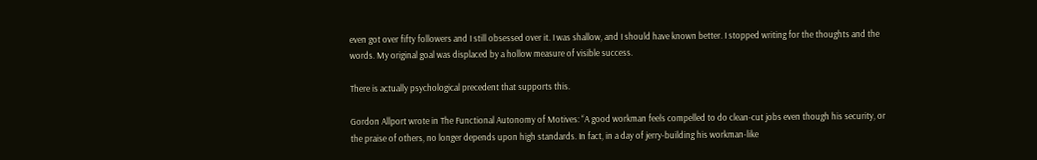even got over fifty followers and I still obsessed over it. I was shallow, and I should have known better. I stopped writing for the thoughts and the words. My original goal was displaced by a hollow measure of visible success.

There is actually psychological precedent that supports this.

Gordon Allport wrote in The Functional Autonomy of Motives: “A good workman feels compelled to do clean-cut jobs even though his security, or the praise of others, no longer depends upon high standards. In fact, in a day of jerry-building his workman-like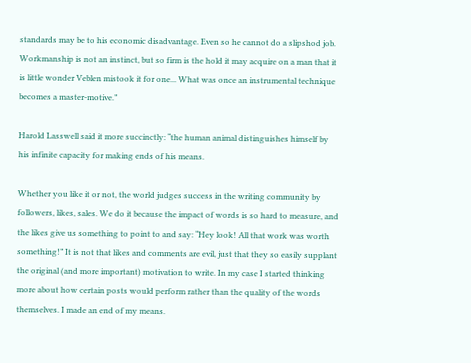standards may be to his economic disadvantage. Even so he cannot do a slipshod job. Workmanship is not an instinct, but so firm is the hold it may acquire on a man that it is little wonder Veblen mistook it for one... What was once an instrumental technique becomes a master-motive.”

Harold Lasswell said it more succinctly: “the human animal distinguishes himself by his infinite capacity for making ends of his means.

Whether you like it or not, the world judges success in the writing community by followers, likes, sales. We do it because the impact of words is so hard to measure, and the likes give us something to point to and say: “Hey look! All that work was worth something!” It is not that likes and comments are evil, just that they so easily supplant the original (and more important) motivation to write. In my case I started thinking more about how certain posts would perform rather than the quality of the words themselves. I made an end of my means.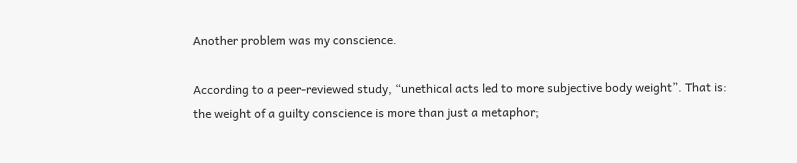Another problem was my conscience.

According to a peer-reviewed study, “unethical acts led to more subjective body weight”. That is: the weight of a guilty conscience is more than just a metaphor;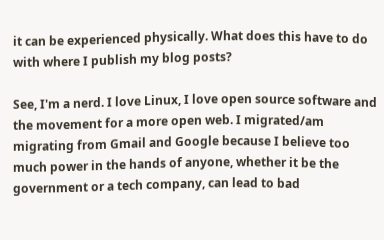it can be experienced physically. What does this have to do with where I publish my blog posts?

See, I'm a nerd. I love Linux, I love open source software and the movement for a more open web. I migrated/am migrating from Gmail and Google because I believe too much power in the hands of anyone, whether it be the government or a tech company, can lead to bad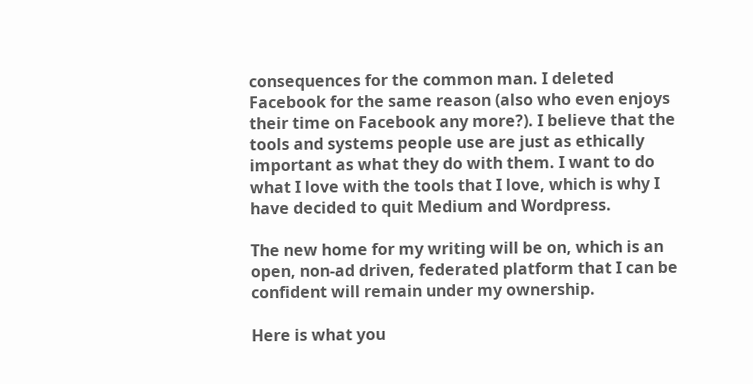consequences for the common man. I deleted Facebook for the same reason (also who even enjoys their time on Facebook any more?). I believe that the tools and systems people use are just as ethically important as what they do with them. I want to do what I love with the tools that I love, which is why I have decided to quit Medium and Wordpress.

The new home for my writing will be on, which is an open, non-ad driven, federated platform that I can be confident will remain under my ownership.

Here is what you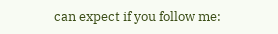can expect if you follow me: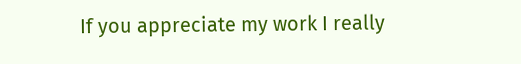If you appreciate my work I really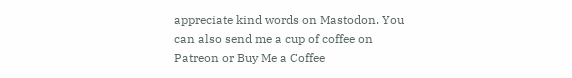appreciate kind words on Mastodon. You can also send me a cup of coffee on Patreon or Buy Me a Coffee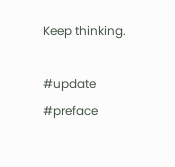Keep thinking.

#update #preface